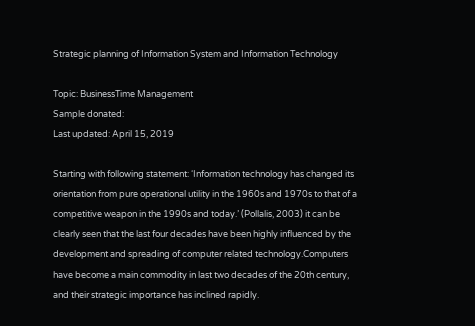Strategic planning of Information System and Information Technology

Topic: BusinessTime Management
Sample donated:
Last updated: April 15, 2019

Starting with following statement: ‘Information technology has changed its orientation from pure operational utility in the 1960s and 1970s to that of a competitive weapon in the 1990s and today.’ (Pollalis, 2003) it can be clearly seen that the last four decades have been highly influenced by the development and spreading of computer related technology.Computers have become a main commodity in last two decades of the 20th century, and their strategic importance has inclined rapidly.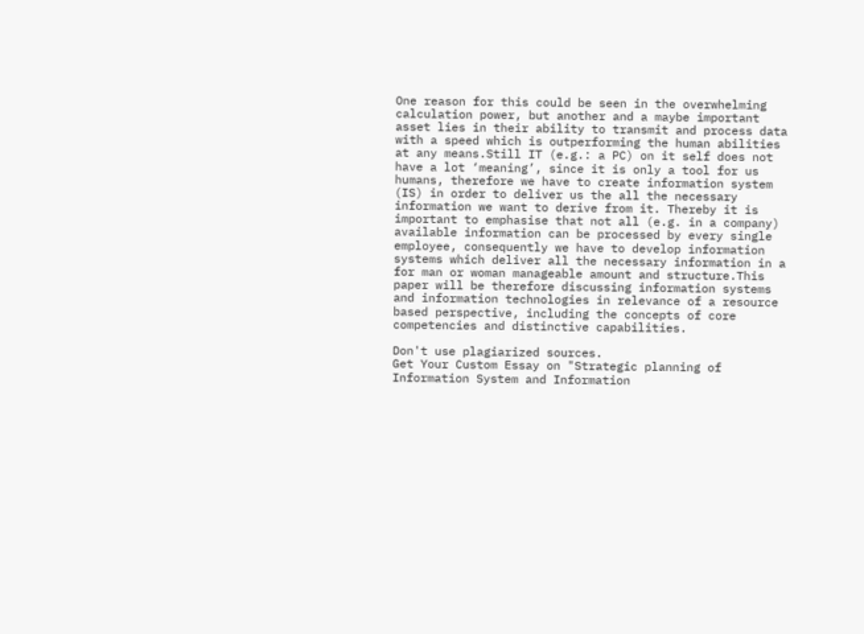One reason for this could be seen in the overwhelming calculation power, but another and a maybe important asset lies in their ability to transmit and process data with a speed which is outperforming the human abilities at any means.Still IT (e.g.: a PC) on it self does not have a lot ‘meaning’, since it is only a tool for us humans, therefore we have to create information system (IS) in order to deliver us the all the necessary information we want to derive from it. Thereby it is important to emphasise that not all (e.g. in a company) available information can be processed by every single employee, consequently we have to develop information systems which deliver all the necessary information in a for man or woman manageable amount and structure.This paper will be therefore discussing information systems and information technologies in relevance of a resource based perspective, including the concepts of core competencies and distinctive capabilities.

Don't use plagiarized sources.
Get Your Custom Essay on "Strategic planning of Information System and Information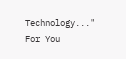Technology..."
For You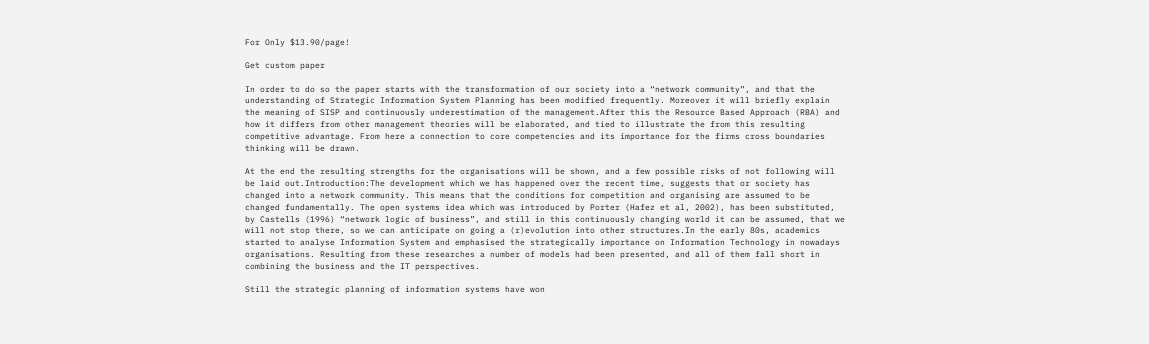For Only $13.90/page!

Get custom paper

In order to do so the paper starts with the transformation of our society into a “network community”, and that the understanding of Strategic Information System Planning has been modified frequently. Moreover it will briefly explain the meaning of SISP and continuously underestimation of the management.After this the Resource Based Approach (RBA) and how it differs from other management theories will be elaborated, and tied to illustrate the from this resulting competitive advantage. From here a connection to core competencies and its importance for the firms cross boundaries thinking will be drawn.

At the end the resulting strengths for the organisations will be shown, and a few possible risks of not following will be laid out.Introduction:The development which we has happened over the recent time, suggests that or society has changed into a network community. This means that the conditions for competition and organising are assumed to be changed fundamentally. The open systems idea which was introduced by Porter (Hafez et al, 2002), has been substituted, by Castells (1996) “network logic of business”, and still in this continuously changing world it can be assumed, that we will not stop there, so we can anticipate on going a (r)evolution into other structures.In the early 80s, academics started to analyse Information System and emphasised the strategically importance on Information Technology in nowadays organisations. Resulting from these researches a number of models had been presented, and all of them fall short in combining the business and the IT perspectives.

Still the strategic planning of information systems have won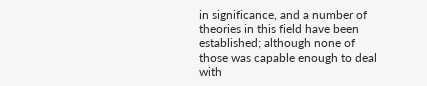in significance, and a number of theories in this field have been established; although none of those was capable enough to deal with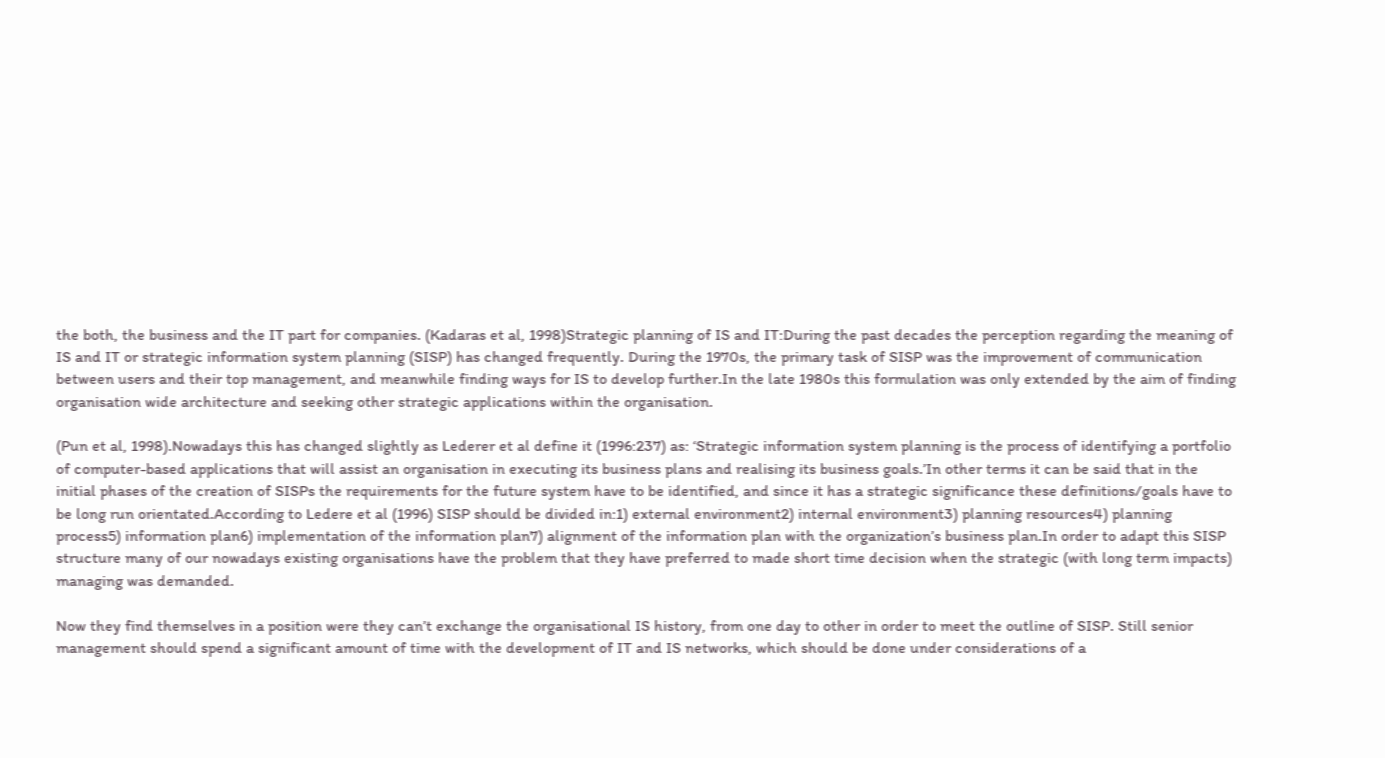the both, the business and the IT part for companies. (Kadaras et al, 1998)Strategic planning of IS and IT:During the past decades the perception regarding the meaning of IS and IT or strategic information system planning (SISP) has changed frequently. During the 1970s, the primary task of SISP was the improvement of communication between users and their top management, and meanwhile finding ways for IS to develop further.In the late 1980s this formulation was only extended by the aim of finding organisation wide architecture and seeking other strategic applications within the organisation.

(Pun et al, 1998).Nowadays this has changed slightly as Lederer et al define it (1996:237) as: ‘Strategic information system planning is the process of identifying a portfolio of computer-based applications that will assist an organisation in executing its business plans and realising its business goals.’In other terms it can be said that in the initial phases of the creation of SISPs the requirements for the future system have to be identified, and since it has a strategic significance these definitions/goals have to be long run orientated.According to Ledere et al (1996) SISP should be divided in:1) external environment2) internal environment3) planning resources4) planning process5) information plan6) implementation of the information plan7) alignment of the information plan with the organization’s business plan.In order to adapt this SISP structure many of our nowadays existing organisations have the problem that they have preferred to made short time decision when the strategic (with long term impacts) managing was demanded.

Now they find themselves in a position were they can’t exchange the organisational IS history, from one day to other in order to meet the outline of SISP. Still senior management should spend a significant amount of time with the development of IT and IS networks, which should be done under considerations of a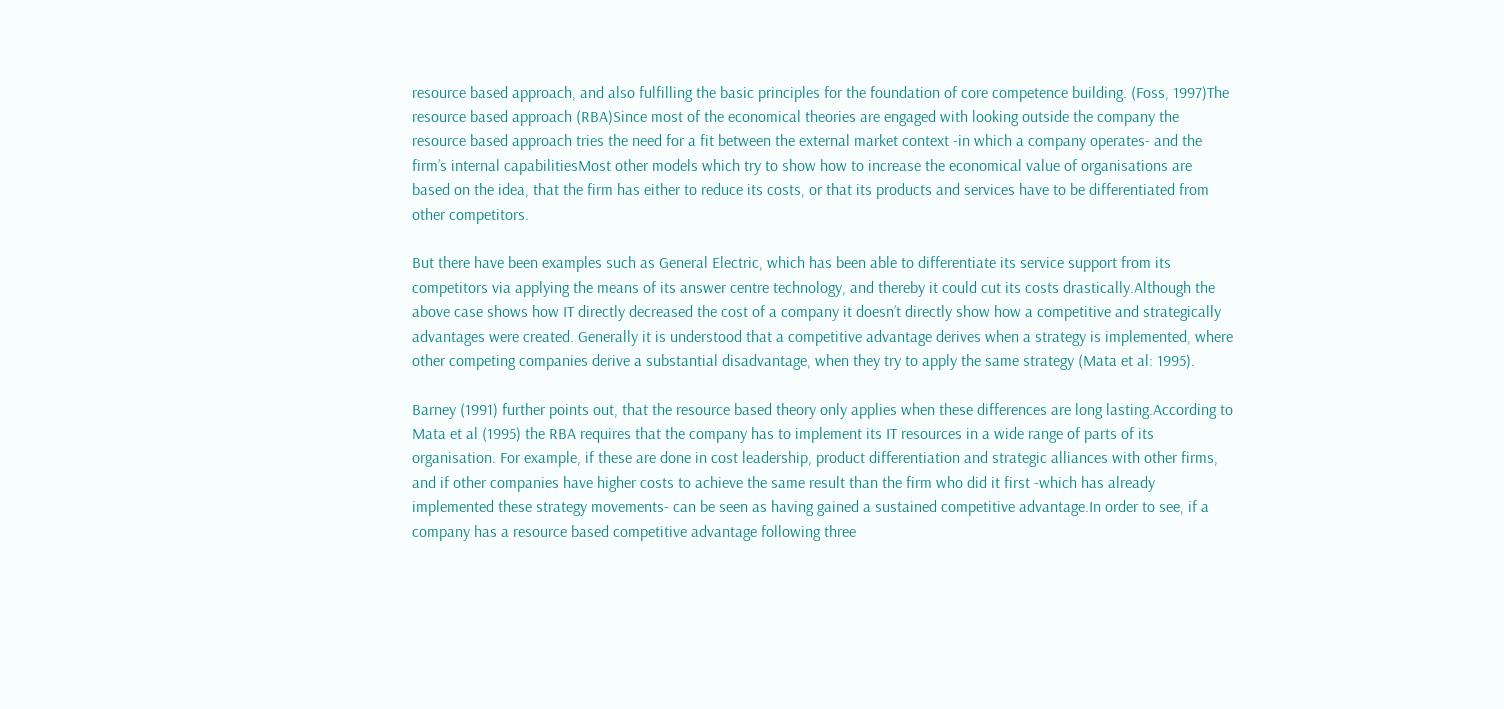resource based approach, and also fulfilling the basic principles for the foundation of core competence building. (Foss, 1997)The resource based approach (RBA)Since most of the economical theories are engaged with looking outside the company the resource based approach tries the need for a fit between the external market context -in which a company operates- and the firm’s internal capabilitiesMost other models which try to show how to increase the economical value of organisations are based on the idea, that the firm has either to reduce its costs, or that its products and services have to be differentiated from other competitors.

But there have been examples such as General Electric, which has been able to differentiate its service support from its competitors via applying the means of its answer centre technology, and thereby it could cut its costs drastically.Although the above case shows how IT directly decreased the cost of a company it doesn’t directly show how a competitive and strategically advantages were created. Generally it is understood that a competitive advantage derives when a strategy is implemented, where other competing companies derive a substantial disadvantage, when they try to apply the same strategy (Mata et al: 1995).

Barney (1991) further points out, that the resource based theory only applies when these differences are long lasting.According to Mata et al (1995) the RBA requires that the company has to implement its IT resources in a wide range of parts of its organisation. For example, if these are done in cost leadership, product differentiation and strategic alliances with other firms, and if other companies have higher costs to achieve the same result than the firm who did it first -which has already implemented these strategy movements- can be seen as having gained a sustained competitive advantage.In order to see, if a company has a resource based competitive advantage following three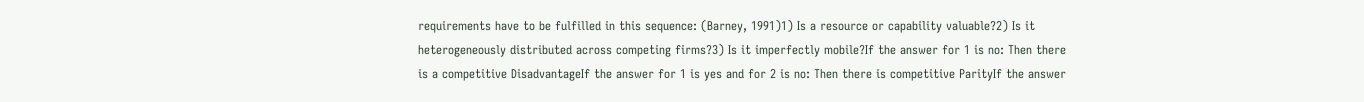requirements have to be fulfilled in this sequence: (Barney, 1991)1) Is a resource or capability valuable?2) Is it heterogeneously distributed across competing firms?3) Is it imperfectly mobile?If the answer for 1 is no: Then there is a competitive DisadvantageIf the answer for 1 is yes and for 2 is no: Then there is competitive ParityIf the answer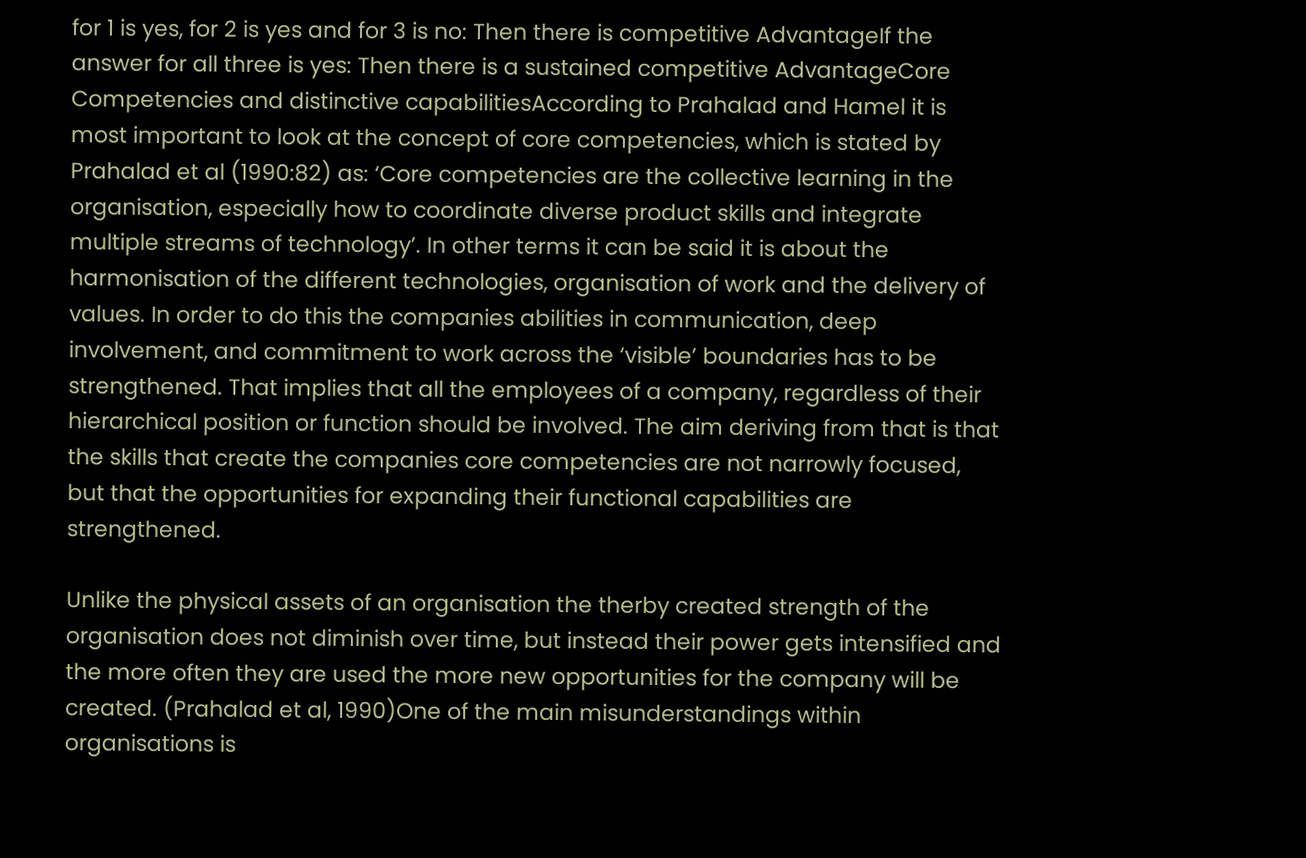for 1 is yes, for 2 is yes and for 3 is no: Then there is competitive AdvantageIf the answer for all three is yes: Then there is a sustained competitive AdvantageCore Competencies and distinctive capabilitiesAccording to Prahalad and Hamel it is most important to look at the concept of core competencies, which is stated by Prahalad et al (1990:82) as: ‘Core competencies are the collective learning in the organisation, especially how to coordinate diverse product skills and integrate multiple streams of technology’. In other terms it can be said it is about the harmonisation of the different technologies, organisation of work and the delivery of values. In order to do this the companies abilities in communication, deep involvement, and commitment to work across the ‘visible’ boundaries has to be strengthened. That implies that all the employees of a company, regardless of their hierarchical position or function should be involved. The aim deriving from that is that the skills that create the companies core competencies are not narrowly focused, but that the opportunities for expanding their functional capabilities are strengthened.

Unlike the physical assets of an organisation the therby created strength of the organisation does not diminish over time, but instead their power gets intensified and the more often they are used the more new opportunities for the company will be created. (Prahalad et al, 1990)One of the main misunderstandings within organisations is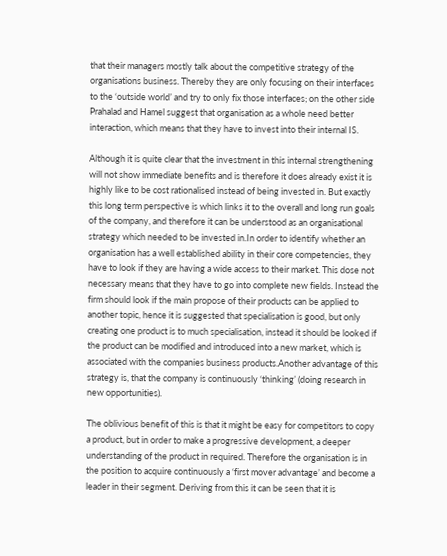that their managers mostly talk about the competitive strategy of the organisations business. Thereby they are only focusing on their interfaces to the ‘outside world’ and try to only fix those interfaces; on the other side Prahalad and Hamel suggest that organisation as a whole need better interaction, which means that they have to invest into their internal IS.

Although it is quite clear that the investment in this internal strengthening will not show immediate benefits and is therefore it does already exist it is highly like to be cost rationalised instead of being invested in. But exactly this long term perspective is which links it to the overall and long run goals of the company, and therefore it can be understood as an organisational strategy which needed to be invested in.In order to identify whether an organisation has a well established ability in their core competencies, they have to look if they are having a wide access to their market. This dose not necessary means that they have to go into complete new fields. Instead the firm should look if the main propose of their products can be applied to another topic, hence it is suggested that specialisation is good, but only creating one product is to much specialisation, instead it should be looked if the product can be modified and introduced into a new market, which is associated with the companies business products.Another advantage of this strategy is, that the company is continuously ‘thinking’ (doing research in new opportunities).

The oblivious benefit of this is that it might be easy for competitors to copy a product, but in order to make a progressive development, a deeper understanding of the product in required. Therefore the organisation is in the position to acquire continuously a ‘first mover advantage’ and become a leader in their segment. Deriving from this it can be seen that it is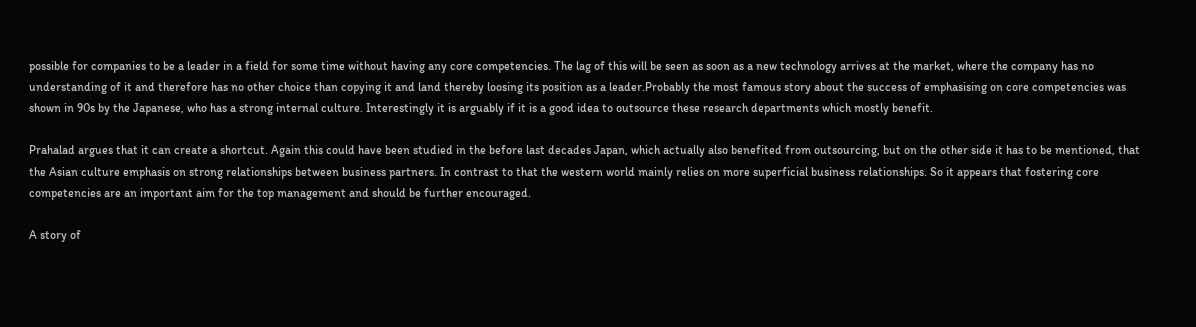possible for companies to be a leader in a field for some time without having any core competencies. The lag of this will be seen as soon as a new technology arrives at the market, where the company has no understanding of it and therefore has no other choice than copying it and land thereby loosing its position as a leader.Probably the most famous story about the success of emphasising on core competencies was shown in 90s by the Japanese, who has a strong internal culture. Interestingly it is arguably if it is a good idea to outsource these research departments which mostly benefit.

Prahalad argues that it can create a shortcut. Again this could have been studied in the before last decades Japan, which actually also benefited from outsourcing, but on the other side it has to be mentioned, that the Asian culture emphasis on strong relationships between business partners. In contrast to that the western world mainly relies on more superficial business relationships. So it appears that fostering core competencies are an important aim for the top management and should be further encouraged.

A story of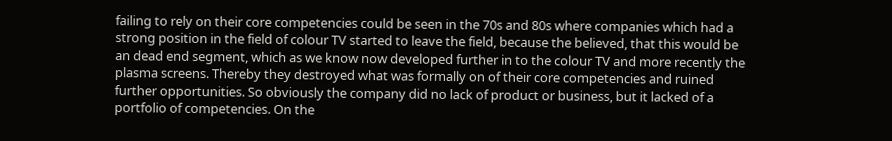failing to rely on their core competencies could be seen in the 70s and 80s where companies which had a strong position in the field of colour TV started to leave the field, because the believed, that this would be an dead end segment, which as we know now developed further in to the colour TV and more recently the plasma screens. Thereby they destroyed what was formally on of their core competencies and ruined further opportunities. So obviously the company did no lack of product or business, but it lacked of a portfolio of competencies. On the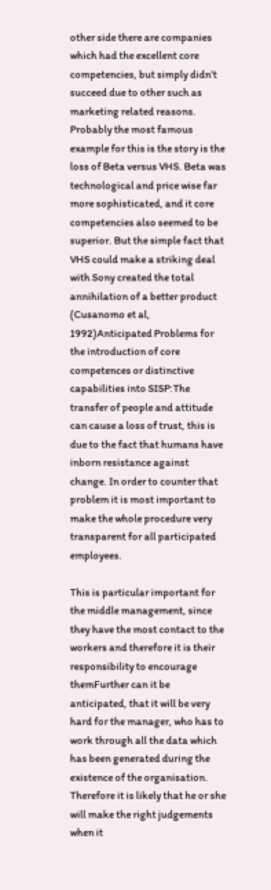other side there are companies which had the excellent core competencies, but simply didn’t succeed due to other such as marketing related reasons. Probably the most famous example for this is the story is the loss of Beta versus VHS. Beta was technological and price wise far more sophisticated, and it core competencies also seemed to be superior. But the simple fact that VHS could make a striking deal with Sony created the total annihilation of a better product (Cusanomo et al, 1992)Anticipated Problems for the introduction of core competences or distinctive capabilities into SISP:The transfer of people and attitude can cause a loss of trust, this is due to the fact that humans have inborn resistance against change. In order to counter that problem it is most important to make the whole procedure very transparent for all participated employees.

This is particular important for the middle management, since they have the most contact to the workers and therefore it is their responsibility to encourage themFurther can it be anticipated, that it will be very hard for the manager, who has to work through all the data which has been generated during the existence of the organisation. Therefore it is likely that he or she will make the right judgements when it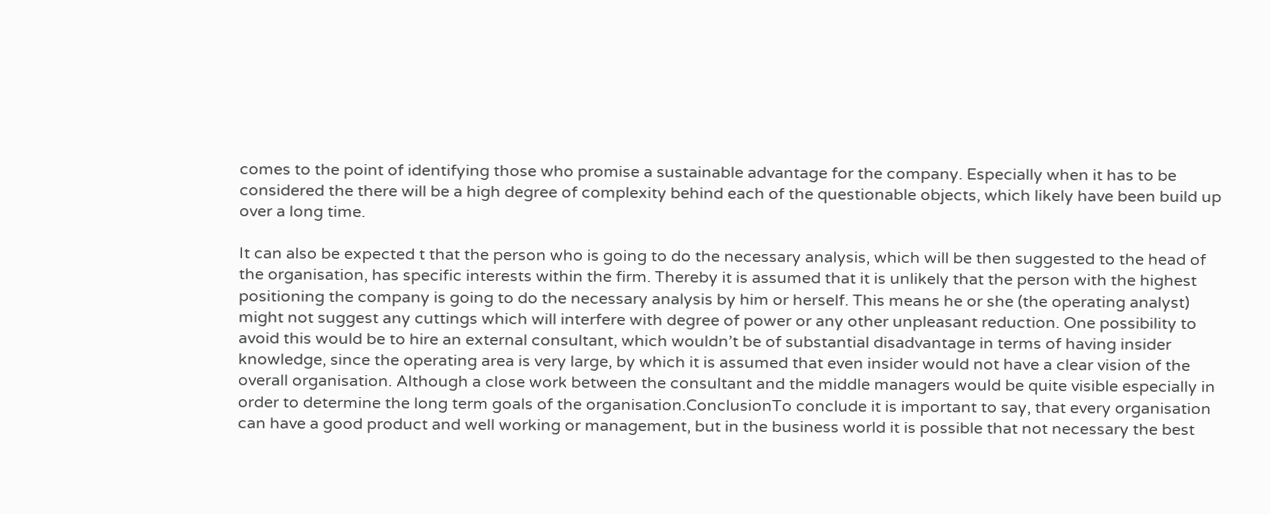comes to the point of identifying those who promise a sustainable advantage for the company. Especially when it has to be considered the there will be a high degree of complexity behind each of the questionable objects, which likely have been build up over a long time.

It can also be expected t that the person who is going to do the necessary analysis, which will be then suggested to the head of the organisation, has specific interests within the firm. Thereby it is assumed that it is unlikely that the person with the highest positioning the company is going to do the necessary analysis by him or herself. This means he or she (the operating analyst) might not suggest any cuttings which will interfere with degree of power or any other unpleasant reduction. One possibility to avoid this would be to hire an external consultant, which wouldn’t be of substantial disadvantage in terms of having insider knowledge, since the operating area is very large, by which it is assumed that even insider would not have a clear vision of the overall organisation. Although a close work between the consultant and the middle managers would be quite visible especially in order to determine the long term goals of the organisation.ConclusionTo conclude it is important to say, that every organisation can have a good product and well working or management, but in the business world it is possible that not necessary the best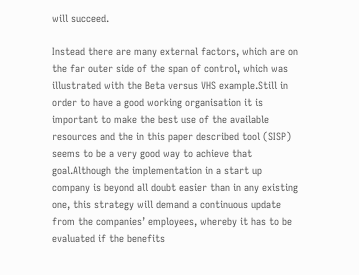will succeed.

Instead there are many external factors, which are on the far outer side of the span of control, which was illustrated with the Beta versus VHS example.Still in order to have a good working organisation it is important to make the best use of the available resources and the in this paper described tool (SISP) seems to be a very good way to achieve that goal.Although the implementation in a start up company is beyond all doubt easier than in any existing one, this strategy will demand a continuous update from the companies’ employees, whereby it has to be evaluated if the benefits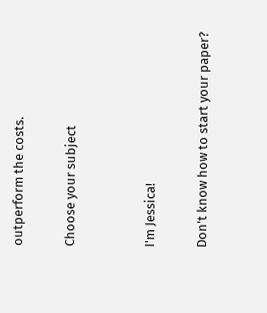outperform the costs.

Choose your subject


I'm Jessica!

Don't know how to start your paper?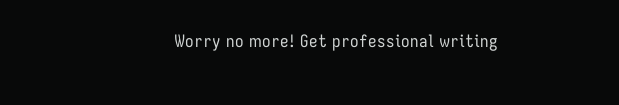Worry no more! Get professional writing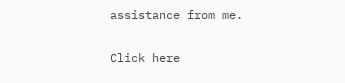assistance from me.

Click here